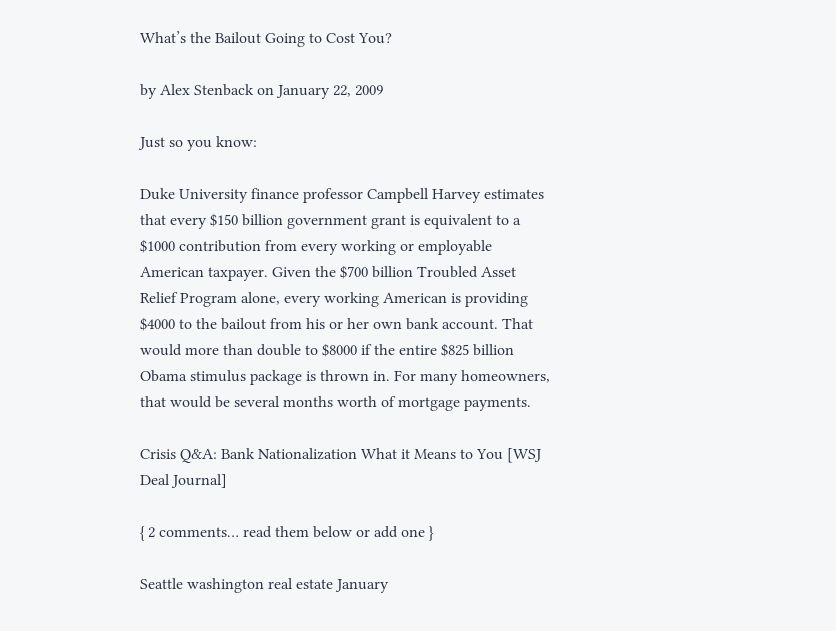What’s the Bailout Going to Cost You?

by Alex Stenback on January 22, 2009

Just so you know:

Duke University finance professor Campbell Harvey estimates that every $150 billion government grant is equivalent to a $1000 contribution from every working or employable American taxpayer. Given the $700 billion Troubled Asset Relief Program alone, every working American is providing $4000 to the bailout from his or her own bank account. That would more than double to $8000 if the entire $825 billion Obama stimulus package is thrown in. For many homeowners, that would be several months worth of mortgage payments.

Crisis Q&A: Bank Nationalization What it Means to You [WSJ Deal Journal]

{ 2 comments… read them below or add one }

Seattle washington real estate January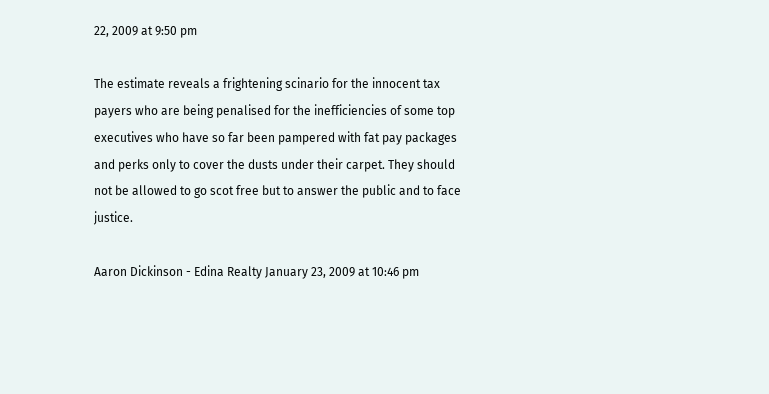22, 2009 at 9:50 pm

The estimate reveals a frightening scinario for the innocent tax payers who are being penalised for the inefficiencies of some top executives who have so far been pampered with fat pay packages and perks only to cover the dusts under their carpet. They should not be allowed to go scot free but to answer the public and to face justice.

Aaron Dickinson - Edina Realty January 23, 2009 at 10:46 pm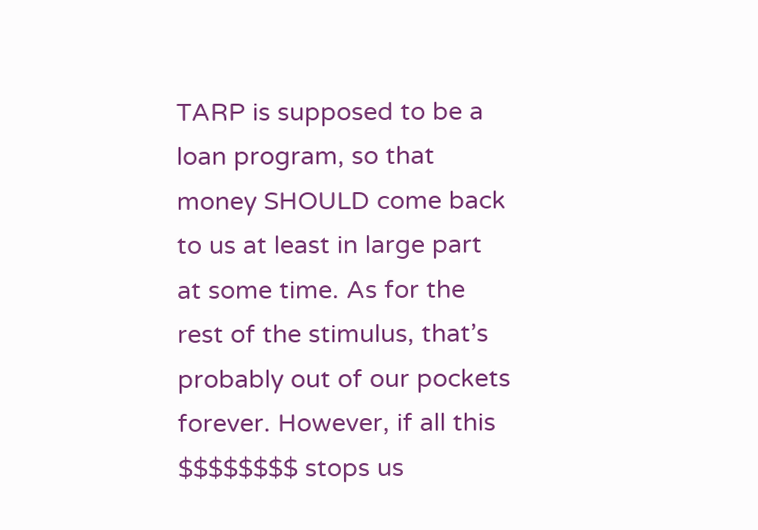TARP is supposed to be a loan program, so that money SHOULD come back to us at least in large part at some time. As for the rest of the stimulus, that’s probably out of our pockets forever. However, if all this $$$$$$$$ stops us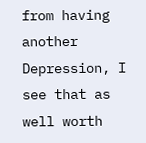from having another Depression, I see that as well worth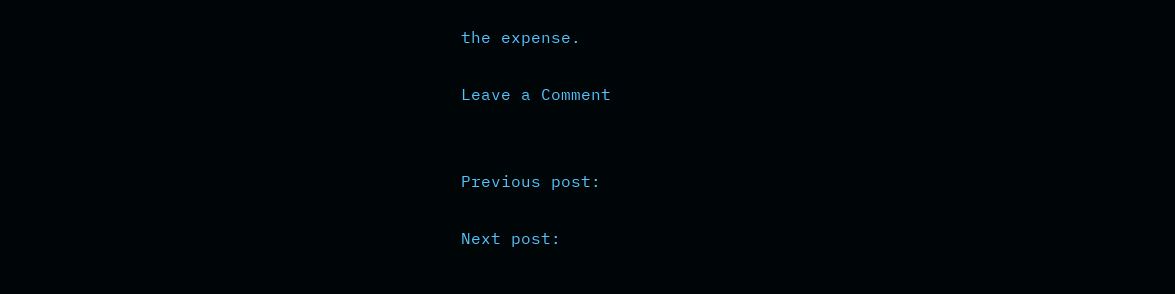the expense.

Leave a Comment


Previous post:

Next post: